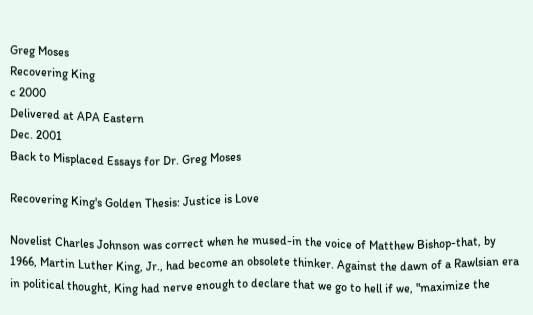Greg Moses
Recovering King
c 2000
Delivered at APA Eastern
Dec. 2001
Back to Misplaced Essays for Dr. Greg Moses

Recovering King's Golden Thesis: Justice is Love

Novelist Charles Johnson was correct when he mused-in the voice of Matthew Bishop-that, by 1966, Martin Luther King, Jr., had become an obsolete thinker. Against the dawn of a Rawlsian era in political thought, King had nerve enough to declare that we go to hell if we, "maximize the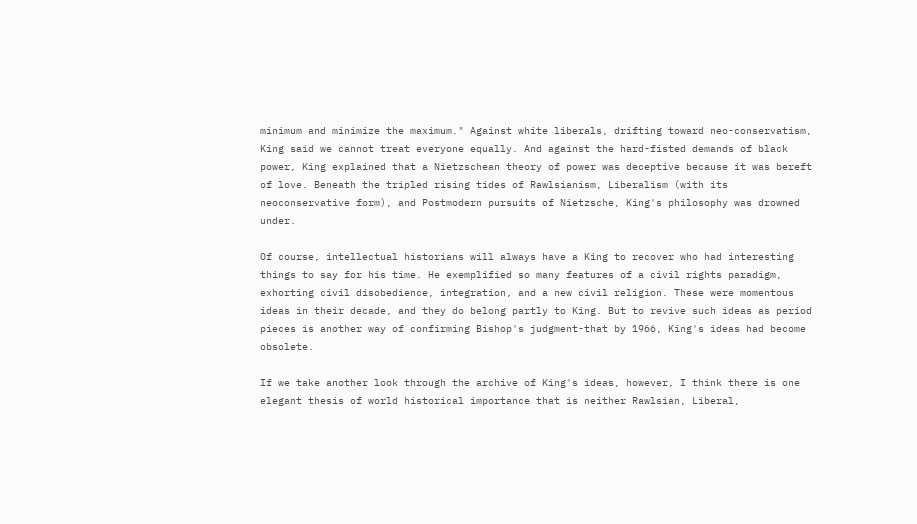minimum and minimize the maximum." Against white liberals, drifting toward neo-conservatism, King said we cannot treat everyone equally. And against the hard-fisted demands of black power, King explained that a Nietzschean theory of power was deceptive because it was bereft of love. Beneath the tripled rising tides of Rawlsianism, Liberalism (with its neoconservative form), and Postmodern pursuits of Nietzsche, King's philosophy was drowned under.

Of course, intellectual historians will always have a King to recover who had interesting things to say for his time. He exemplified so many features of a civil rights paradigm, exhorting civil disobedience, integration, and a new civil religion. These were momentous ideas in their decade, and they do belong partly to King. But to revive such ideas as period pieces is another way of confirming Bishop's judgment-that by 1966, King's ideas had become obsolete.

If we take another look through the archive of King's ideas, however, I think there is one elegant thesis of world historical importance that is neither Rawlsian, Liberal,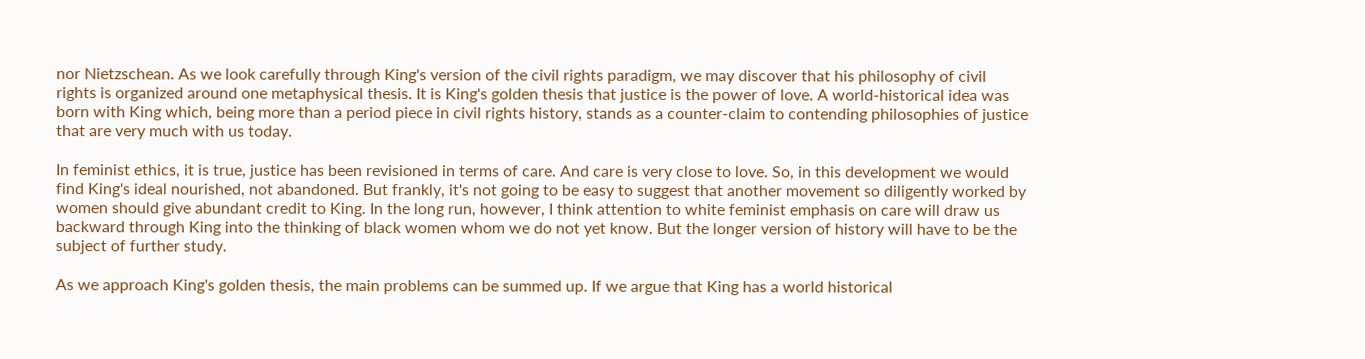nor Nietzschean. As we look carefully through King's version of the civil rights paradigm, we may discover that his philosophy of civil rights is organized around one metaphysical thesis. It is King's golden thesis that justice is the power of love. A world-historical idea was born with King which, being more than a period piece in civil rights history, stands as a counter-claim to contending philosophies of justice that are very much with us today.

In feminist ethics, it is true, justice has been revisioned in terms of care. And care is very close to love. So, in this development we would find King's ideal nourished, not abandoned. But frankly, it's not going to be easy to suggest that another movement so diligently worked by women should give abundant credit to King. In the long run, however, I think attention to white feminist emphasis on care will draw us backward through King into the thinking of black women whom we do not yet know. But the longer version of history will have to be the subject of further study.

As we approach King's golden thesis, the main problems can be summed up. If we argue that King has a world historical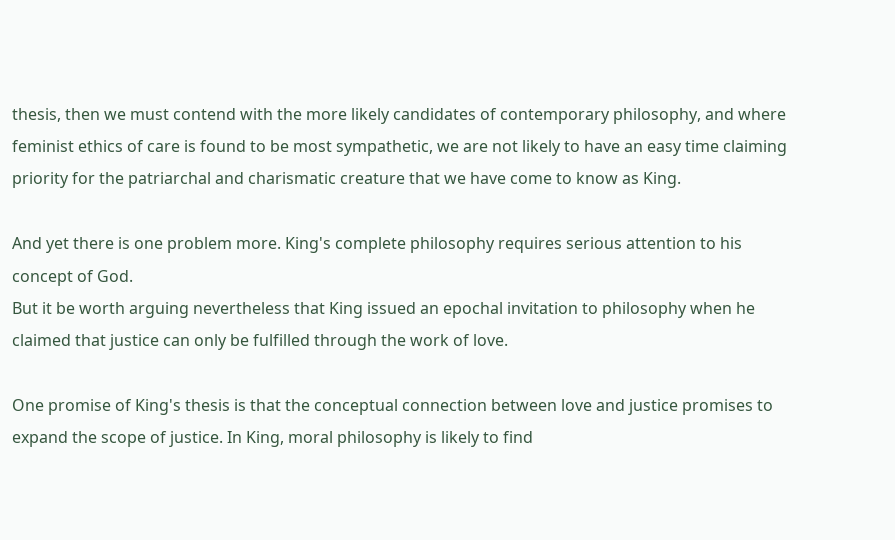thesis, then we must contend with the more likely candidates of contemporary philosophy, and where feminist ethics of care is found to be most sympathetic, we are not likely to have an easy time claiming priority for the patriarchal and charismatic creature that we have come to know as King.

And yet there is one problem more. King's complete philosophy requires serious attention to his concept of God.
But it be worth arguing nevertheless that King issued an epochal invitation to philosophy when he claimed that justice can only be fulfilled through the work of love.

One promise of King's thesis is that the conceptual connection between love and justice promises to expand the scope of justice. In King, moral philosophy is likely to find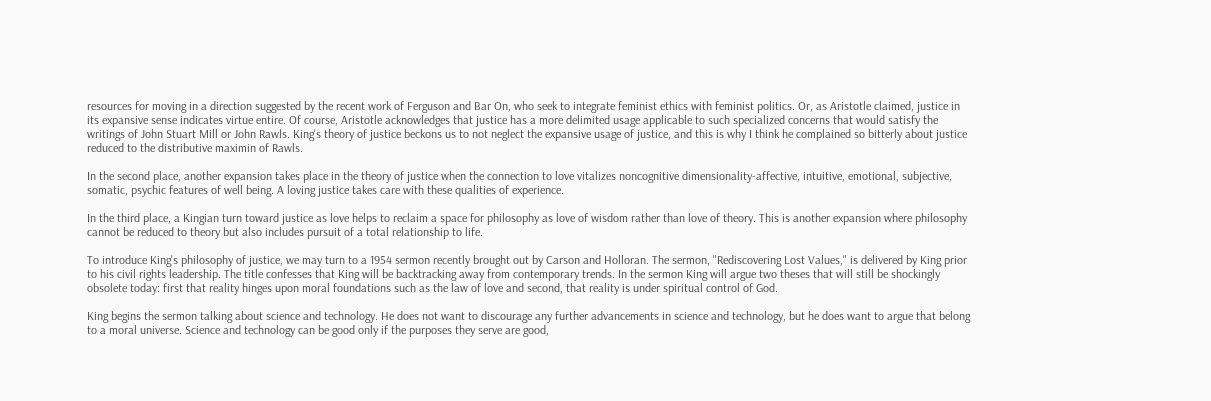resources for moving in a direction suggested by the recent work of Ferguson and Bar On, who seek to integrate feminist ethics with feminist politics. Or, as Aristotle claimed, justice in its expansive sense indicates virtue entire. Of course, Aristotle acknowledges that justice has a more delimited usage applicable to such specialized concerns that would satisfy the writings of John Stuart Mill or John Rawls. King's theory of justice beckons us to not neglect the expansive usage of justice, and this is why I think he complained so bitterly about justice reduced to the distributive maximin of Rawls.

In the second place, another expansion takes place in the theory of justice when the connection to love vitalizes noncognitive dimensionality-affective, intuitive, emotional, subjective, somatic, psychic features of well being. A loving justice takes care with these qualities of experience.

In the third place, a Kingian turn toward justice as love helps to reclaim a space for philosophy as love of wisdom rather than love of theory. This is another expansion where philosophy cannot be reduced to theory but also includes pursuit of a total relationship to life.

To introduce King's philosophy of justice, we may turn to a 1954 sermon recently brought out by Carson and Holloran. The sermon, "Rediscovering Lost Values," is delivered by King prior to his civil rights leadership. The title confesses that King will be backtracking away from contemporary trends. In the sermon King will argue two theses that will still be shockingly obsolete today: first that reality hinges upon moral foundations such as the law of love and second, that reality is under spiritual control of God.

King begins the sermon talking about science and technology. He does not want to discourage any further advancements in science and technology, but he does want to argue that belong to a moral universe. Science and technology can be good only if the purposes they serve are good,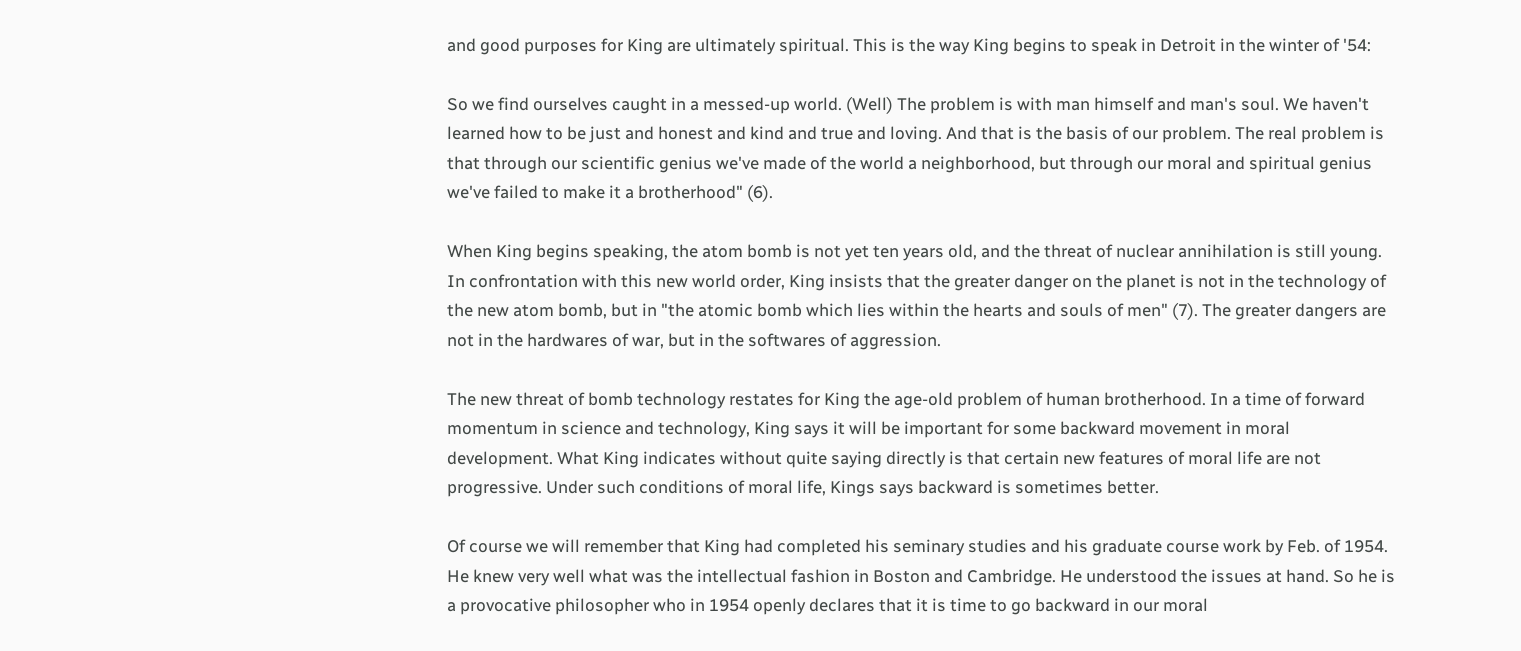and good purposes for King are ultimately spiritual. This is the way King begins to speak in Detroit in the winter of '54:

So we find ourselves caught in a messed-up world. (Well) The problem is with man himself and man's soul. We haven't learned how to be just and honest and kind and true and loving. And that is the basis of our problem. The real problem is that through our scientific genius we've made of the world a neighborhood, but through our moral and spiritual genius we've failed to make it a brotherhood" (6).

When King begins speaking, the atom bomb is not yet ten years old, and the threat of nuclear annihilation is still young. In confrontation with this new world order, King insists that the greater danger on the planet is not in the technology of the new atom bomb, but in "the atomic bomb which lies within the hearts and souls of men" (7). The greater dangers are not in the hardwares of war, but in the softwares of aggression.

The new threat of bomb technology restates for King the age-old problem of human brotherhood. In a time of forward momentum in science and technology, King says it will be important for some backward movement in moral development. What King indicates without quite saying directly is that certain new features of moral life are not progressive. Under such conditions of moral life, Kings says backward is sometimes better.

Of course we will remember that King had completed his seminary studies and his graduate course work by Feb. of 1954. He knew very well what was the intellectual fashion in Boston and Cambridge. He understood the issues at hand. So he is a provocative philosopher who in 1954 openly declares that it is time to go backward in our moral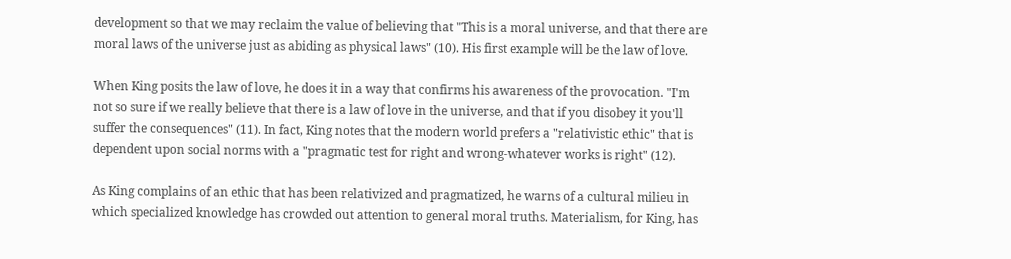development so that we may reclaim the value of believing that "This is a moral universe, and that there are moral laws of the universe just as abiding as physical laws" (10). His first example will be the law of love.

When King posits the law of love, he does it in a way that confirms his awareness of the provocation. "I'm not so sure if we really believe that there is a law of love in the universe, and that if you disobey it you'll suffer the consequences" (11). In fact, King notes that the modern world prefers a "relativistic ethic" that is dependent upon social norms with a "pragmatic test for right and wrong-whatever works is right" (12).

As King complains of an ethic that has been relativized and pragmatized, he warns of a cultural milieu in which specialized knowledge has crowded out attention to general moral truths. Materialism, for King, has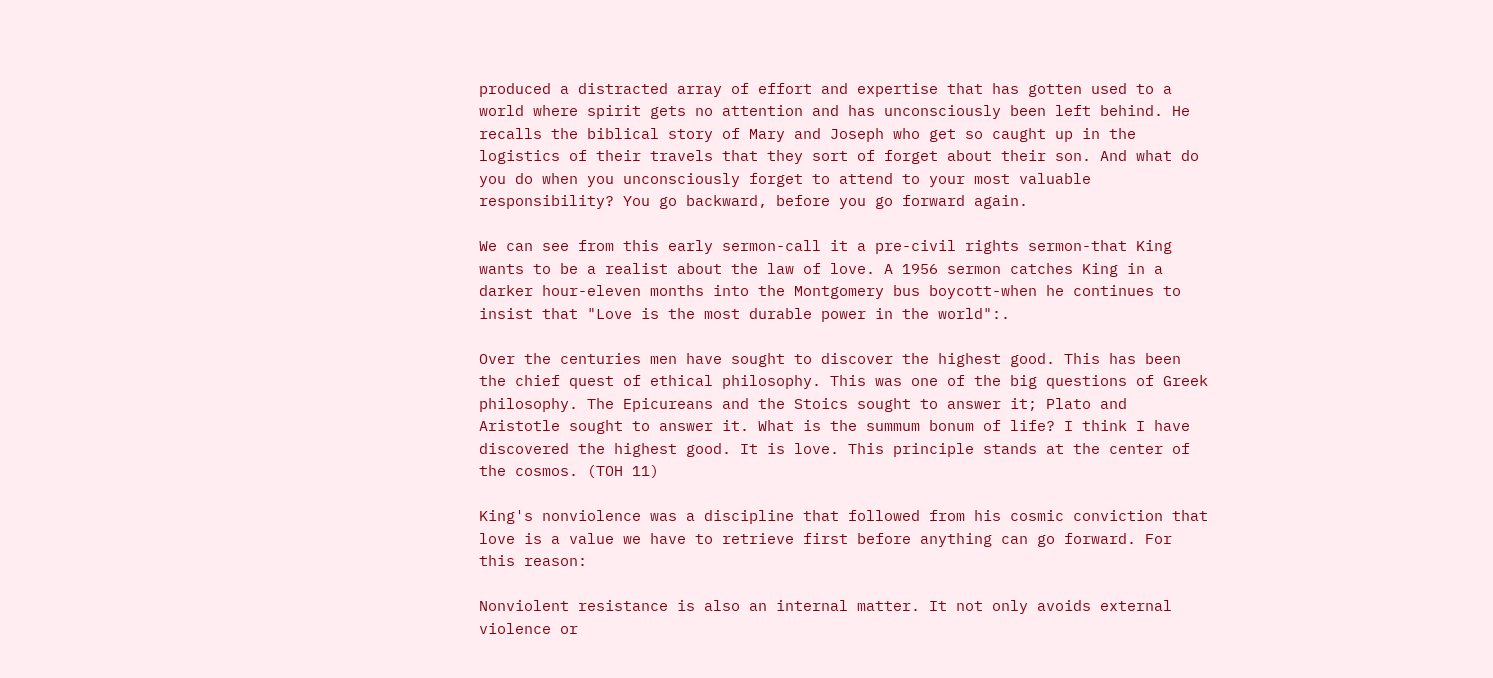produced a distracted array of effort and expertise that has gotten used to a world where spirit gets no attention and has unconsciously been left behind. He recalls the biblical story of Mary and Joseph who get so caught up in the logistics of their travels that they sort of forget about their son. And what do you do when you unconsciously forget to attend to your most valuable responsibility? You go backward, before you go forward again.

We can see from this early sermon-call it a pre-civil rights sermon-that King wants to be a realist about the law of love. A 1956 sermon catches King in a darker hour-eleven months into the Montgomery bus boycott-when he continues to insist that "Love is the most durable power in the world":.

Over the centuries men have sought to discover the highest good. This has been the chief quest of ethical philosophy. This was one of the big questions of Greek philosophy. The Epicureans and the Stoics sought to answer it; Plato and Aristotle sought to answer it. What is the summum bonum of life? I think I have discovered the highest good. It is love. This principle stands at the center of the cosmos. (TOH 11)

King's nonviolence was a discipline that followed from his cosmic conviction that love is a value we have to retrieve first before anything can go forward. For this reason:

Nonviolent resistance is also an internal matter. It not only avoids external violence or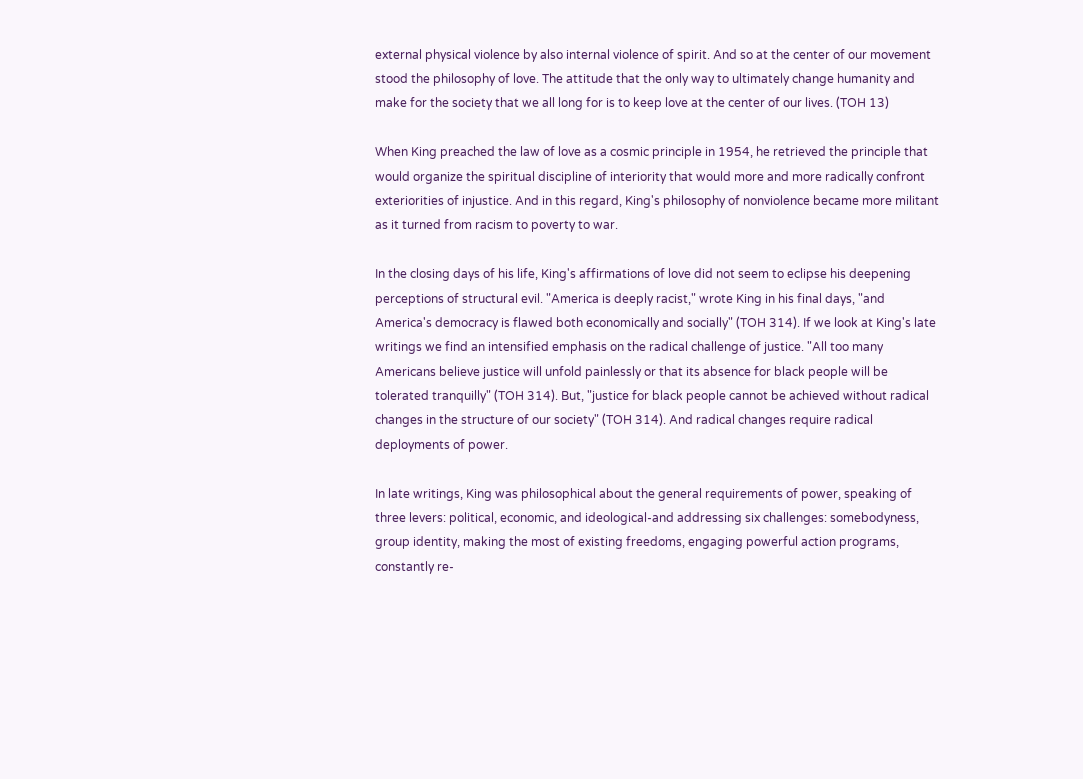external physical violence by also internal violence of spirit. And so at the center of our movement stood the philosophy of love. The attitude that the only way to ultimately change humanity and make for the society that we all long for is to keep love at the center of our lives. (TOH 13)

When King preached the law of love as a cosmic principle in 1954, he retrieved the principle that would organize the spiritual discipline of interiority that would more and more radically confront exteriorities of injustice. And in this regard, King's philosophy of nonviolence became more militant as it turned from racism to poverty to war.

In the closing days of his life, King's affirmations of love did not seem to eclipse his deepening perceptions of structural evil. "America is deeply racist," wrote King in his final days, "and America's democracy is flawed both economically and socially" (TOH 314). If we look at King's late writings we find an intensified emphasis on the radical challenge of justice. "All too many Americans believe justice will unfold painlessly or that its absence for black people will be tolerated tranquilly" (TOH 314). But, "justice for black people cannot be achieved without radical changes in the structure of our society" (TOH 314). And radical changes require radical deployments of power.

In late writings, King was philosophical about the general requirements of power, speaking of three levers: political, economic, and ideological-and addressing six challenges: somebodyness, group identity, making the most of existing freedoms, engaging powerful action programs, constantly re-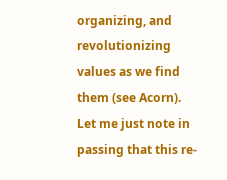organizing, and revolutionizing values as we find them (see Acorn). Let me just note in passing that this re-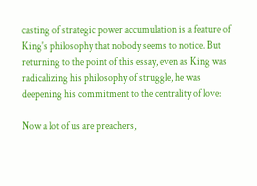casting of strategic power accumulation is a feature of King's philosophy that nobody seems to notice. But returning to the point of this essay, even as King was radicalizing his philosophy of struggle, he was deepening his commitment to the centrality of love:

Now a lot of us are preachers,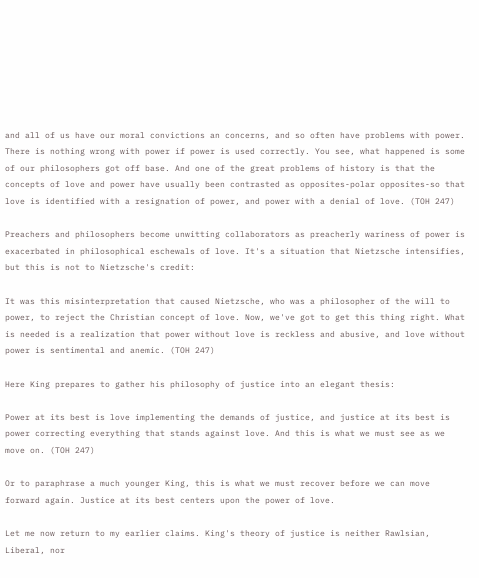and all of us have our moral convictions an concerns, and so often have problems with power. There is nothing wrong with power if power is used correctly. You see, what happened is some of our philosophers got off base. And one of the great problems of history is that the concepts of love and power have usually been contrasted as opposites-polar opposites-so that love is identified with a resignation of power, and power with a denial of love. (TOH 247)

Preachers and philosophers become unwitting collaborators as preacherly wariness of power is exacerbated in philosophical eschewals of love. It's a situation that Nietzsche intensifies, but this is not to Nietzsche's credit:

It was this misinterpretation that caused Nietzsche, who was a philosopher of the will to power, to reject the Christian concept of love. Now, we've got to get this thing right. What is needed is a realization that power without love is reckless and abusive, and love without power is sentimental and anemic. (TOH 247)

Here King prepares to gather his philosophy of justice into an elegant thesis:

Power at its best is love implementing the demands of justice, and justice at its best is power correcting everything that stands against love. And this is what we must see as we move on. (TOH 247)

Or to paraphrase a much younger King, this is what we must recover before we can move forward again. Justice at its best centers upon the power of love.

Let me now return to my earlier claims. King's theory of justice is neither Rawlsian, Liberal, nor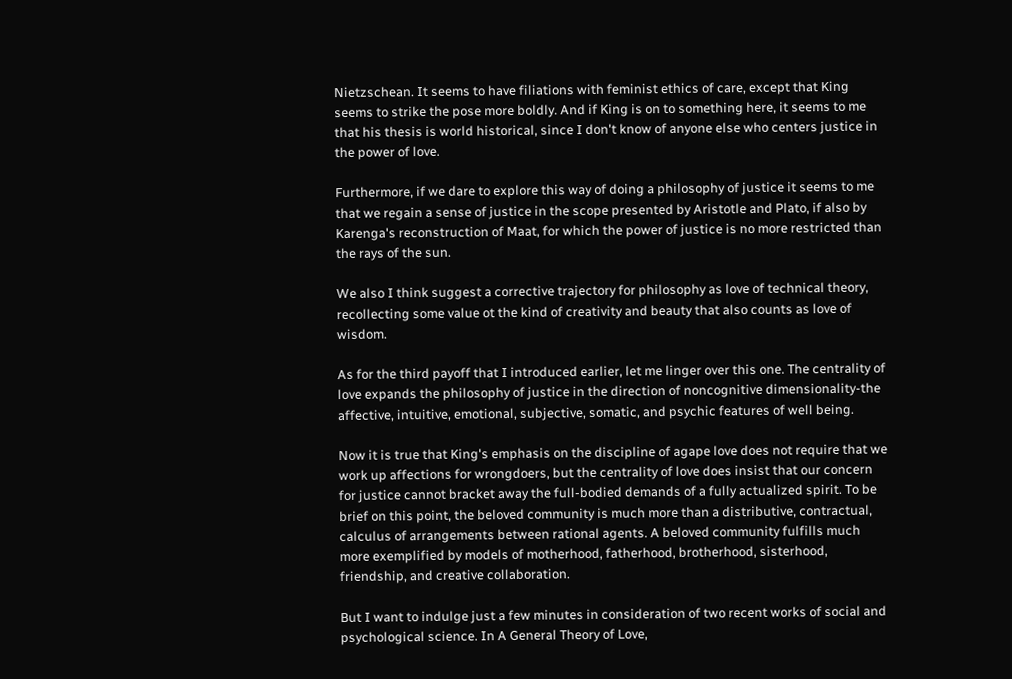Nietzschean. It seems to have filiations with feminist ethics of care, except that King seems to strike the pose more boldly. And if King is on to something here, it seems to me that his thesis is world historical, since I don't know of anyone else who centers justice in the power of love.

Furthermore, if we dare to explore this way of doing a philosophy of justice it seems to me that we regain a sense of justice in the scope presented by Aristotle and Plato, if also by Karenga's reconstruction of Maat, for which the power of justice is no more restricted than the rays of the sun.

We also I think suggest a corrective trajectory for philosophy as love of technical theory, recollecting some value ot the kind of creativity and beauty that also counts as love of wisdom.

As for the third payoff that I introduced earlier, let me linger over this one. The centrality of love expands the philosophy of justice in the direction of noncognitive dimensionality-the affective, intuitive, emotional, subjective, somatic, and psychic features of well being.

Now it is true that King's emphasis on the discipline of agape love does not require that we work up affections for wrongdoers, but the centrality of love does insist that our concern for justice cannot bracket away the full-bodied demands of a fully actualized spirit. To be brief on this point, the beloved community is much more than a distributive, contractual, calculus of arrangements between rational agents. A beloved community fulfills much more exemplified by models of motherhood, fatherhood, brotherhood, sisterhood, friendship, and creative collaboration.

But I want to indulge just a few minutes in consideration of two recent works of social and psychological science. In A General Theory of Love,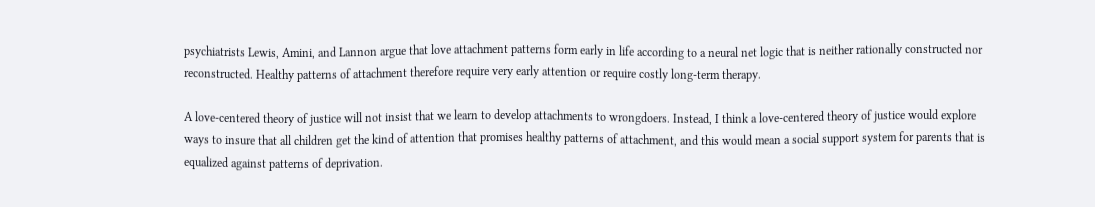psychiatrists Lewis, Amini, and Lannon argue that love attachment patterns form early in life according to a neural net logic that is neither rationally constructed nor reconstructed. Healthy patterns of attachment therefore require very early attention or require costly long-term therapy.

A love-centered theory of justice will not insist that we learn to develop attachments to wrongdoers. Instead, I think a love-centered theory of justice would explore ways to insure that all children get the kind of attention that promises healthy patterns of attachment, and this would mean a social support system for parents that is equalized against patterns of deprivation.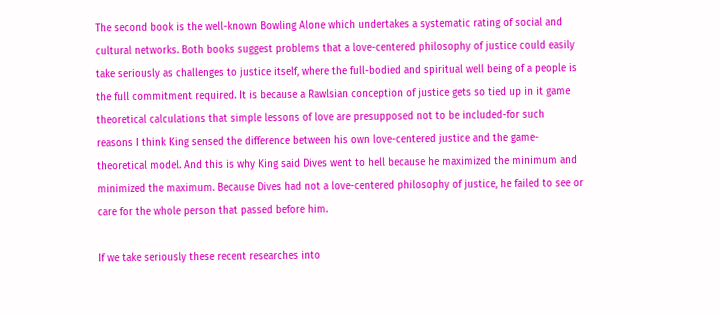The second book is the well-known Bowling Alone which undertakes a systematic rating of social and cultural networks. Both books suggest problems that a love-centered philosophy of justice could easily take seriously as challenges to justice itself, where the full-bodied and spiritual well being of a people is the full commitment required. It is because a Rawlsian conception of justice gets so tied up in it game theoretical calculations that simple lessons of love are presupposed not to be included-for such reasons I think King sensed the difference between his own love-centered justice and the game-theoretical model. And this is why King said Dives went to hell because he maximized the minimum and minimized the maximum. Because Dives had not a love-centered philosophy of justice, he failed to see or care for the whole person that passed before him.

If we take seriously these recent researches into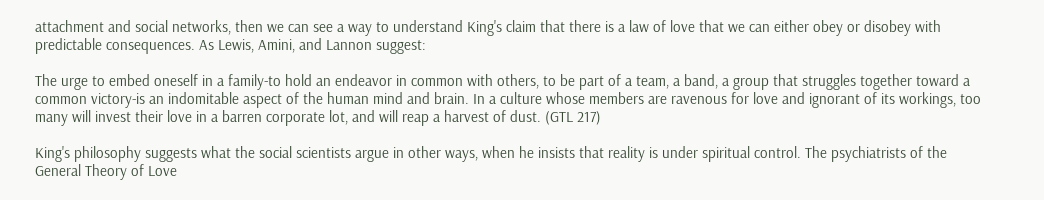attachment and social networks, then we can see a way to understand King's claim that there is a law of love that we can either obey or disobey with predictable consequences. As Lewis, Amini, and Lannon suggest:

The urge to embed oneself in a family-to hold an endeavor in common with others, to be part of a team, a band, a group that struggles together toward a common victory-is an indomitable aspect of the human mind and brain. In a culture whose members are ravenous for love and ignorant of its workings, too many will invest their love in a barren corporate lot, and will reap a harvest of dust. (GTL 217)

King's philosophy suggests what the social scientists argue in other ways, when he insists that reality is under spiritual control. The psychiatrists of the General Theory of Love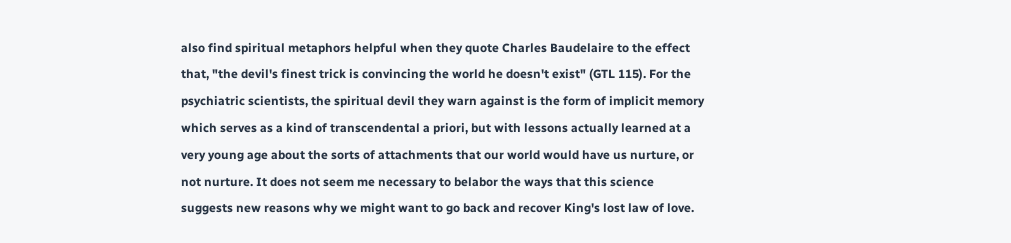also find spiritual metaphors helpful when they quote Charles Baudelaire to the effect that, "the devil's finest trick is convincing the world he doesn't exist" (GTL 115). For the psychiatric scientists, the spiritual devil they warn against is the form of implicit memory which serves as a kind of transcendental a priori, but with lessons actually learned at a very young age about the sorts of attachments that our world would have us nurture, or not nurture. It does not seem me necessary to belabor the ways that this science suggests new reasons why we might want to go back and recover King's lost law of love.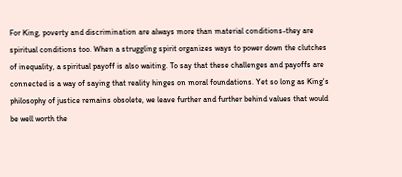For King, poverty and discrimination are always more than material conditions-they are spiritual conditions too. When a struggling spirit organizes ways to power down the clutches of inequality, a spiritual payoff is also waiting. To say that these challenges and payoffs are connected is a way of saying that reality hinges on moral foundations. Yet so long as King's philosophy of justice remains obsolete, we leave further and further behind values that would be well worth the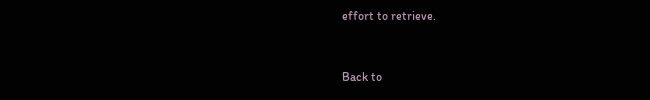effort to retrieve.


Back to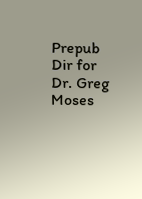Prepub Dir for Dr. Greg Moses